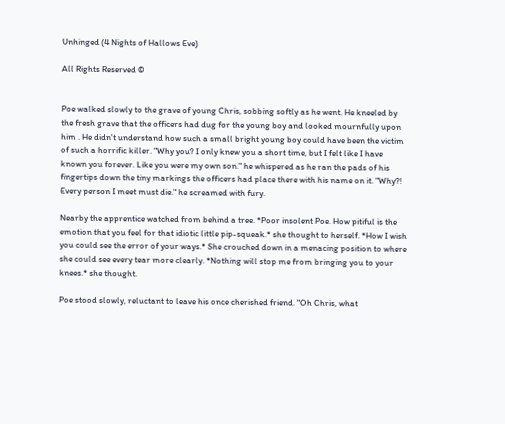Unhinged (4 Nights of Hallows Eve)

All Rights Reserved ©


Poe walked slowly to the grave of young Chris, sobbing softly as he went. He kneeled by the fresh grave that the officers had dug for the young boy and looked mournfully upon him . He didn't understand how such a small bright young boy could have been the victim of such a horrific killer. "Why you? I only knew you a short time, but I felt like I have known you forever. Like you were my own son." he whispered as he ran the pads of his fingertips down the tiny markings the officers had place there with his name on it. "Why?! Every person I meet must die." he screamed with fury.

Nearby the apprentice watched from behind a tree. *Poor insolent Poe. How pitiful is the emotion that you feel for that idiotic little pip-squeak.* she thought to herself. *How I wish you could see the error of your ways.* She crouched down in a menacing position to where she could see every tear more clearly. *Nothing will stop me from bringing you to your knees.* she thought.

Poe stood slowly, reluctant to leave his once cherished friend. "Oh Chris, what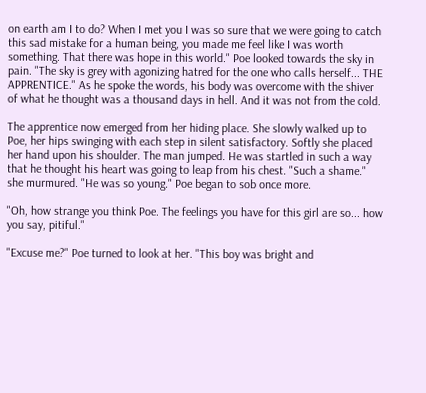on earth am I to do? When I met you I was so sure that we were going to catch this sad mistake for a human being, you made me feel like I was worth something. That there was hope in this world." Poe looked towards the sky in pain. "The sky is grey with agonizing hatred for the one who calls herself... THE APPRENTICE." As he spoke the words, his body was overcome with the shiver of what he thought was a thousand days in hell. And it was not from the cold.

The apprentice now emerged from her hiding place. She slowly walked up to Poe, her hips swinging with each step in silent satisfactory. Softly she placed her hand upon his shoulder. The man jumped. He was startled in such a way that he thought his heart was going to leap from his chest. "Such a shame." she murmured. "He was so young." Poe began to sob once more.

"Oh, how strange you think Poe. The feelings you have for this girl are so... how you say, pitiful."

"Excuse me?" Poe turned to look at her. "This boy was bright and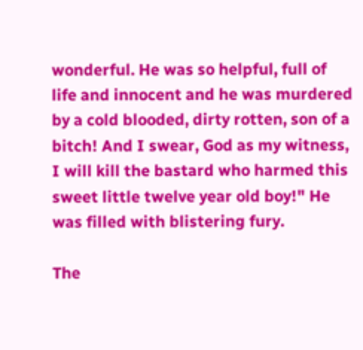wonderful. He was so helpful, full of life and innocent and he was murdered by a cold blooded, dirty rotten, son of a bitch! And I swear, God as my witness, I will kill the bastard who harmed this sweet little twelve year old boy!" He was filled with blistering fury.

The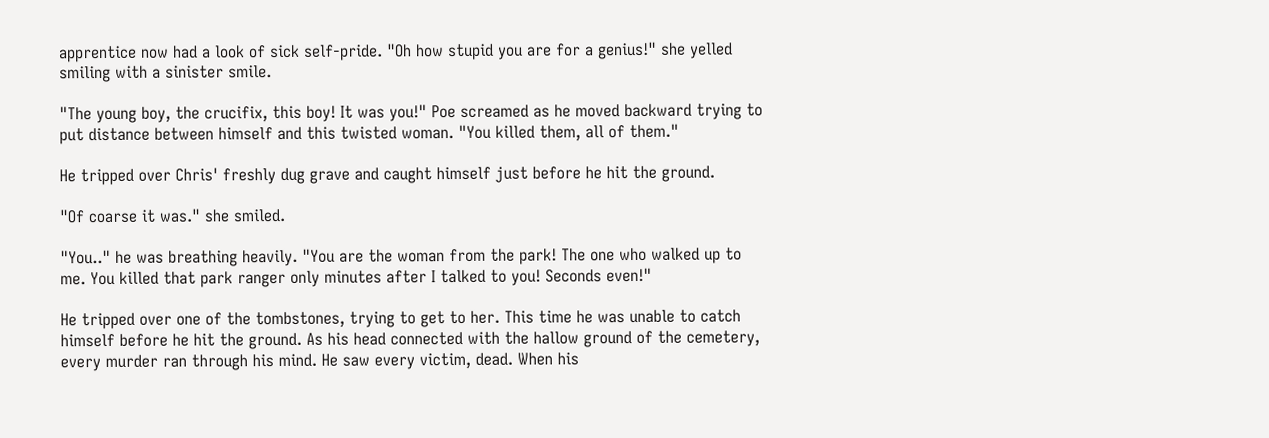apprentice now had a look of sick self-pride. "Oh how stupid you are for a genius!" she yelled smiling with a sinister smile.

"The young boy, the crucifix, this boy! It was you!" Poe screamed as he moved backward trying to put distance between himself and this twisted woman. "You killed them, all of them."

He tripped over Chris' freshly dug grave and caught himself just before he hit the ground.

"Of coarse it was." she smiled.

"You.." he was breathing heavily. "You are the woman from the park! The one who walked up to me. You killed that park ranger only minutes after I talked to you! Seconds even!"

He tripped over one of the tombstones, trying to get to her. This time he was unable to catch himself before he hit the ground. As his head connected with the hallow ground of the cemetery, every murder ran through his mind. He saw every victim, dead. When his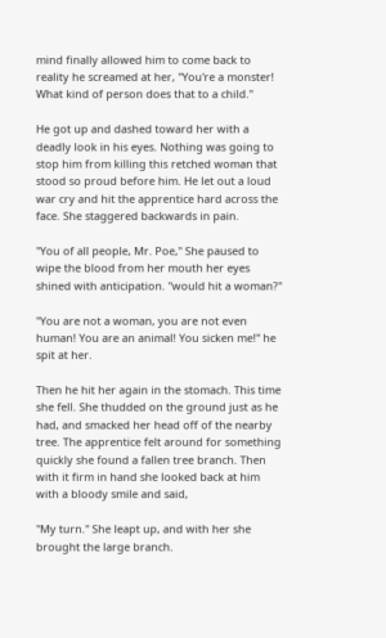mind finally allowed him to come back to reality he screamed at her, "You're a monster! What kind of person does that to a child."

He got up and dashed toward her with a deadly look in his eyes. Nothing was going to stop him from killing this retched woman that stood so proud before him. He let out a loud war cry and hit the apprentice hard across the face. She staggered backwards in pain.

"You of all people, Mr. Poe," She paused to wipe the blood from her mouth her eyes shined with anticipation. "would hit a woman?"

"You are not a woman, you are not even human! You are an animal! You sicken me!" he spit at her.

Then he hit her again in the stomach. This time she fell. She thudded on the ground just as he had, and smacked her head off of the nearby tree. The apprentice felt around for something quickly she found a fallen tree branch. Then with it firm in hand she looked back at him with a bloody smile and said,

"My turn." She leapt up, and with her she brought the large branch.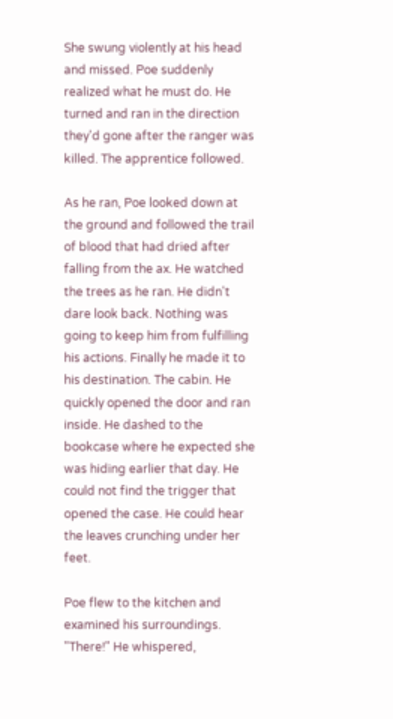She swung violently at his head and missed. Poe suddenly realized what he must do. He turned and ran in the direction they'd gone after the ranger was killed. The apprentice followed.

As he ran, Poe looked down at the ground and followed the trail of blood that had dried after falling from the ax. He watched the trees as he ran. He didn't dare look back. Nothing was going to keep him from fulfilling his actions. Finally he made it to his destination. The cabin. He quickly opened the door and ran inside. He dashed to the bookcase where he expected she was hiding earlier that day. He could not find the trigger that opened the case. He could hear the leaves crunching under her feet.

Poe flew to the kitchen and examined his surroundings. "There!" He whispered,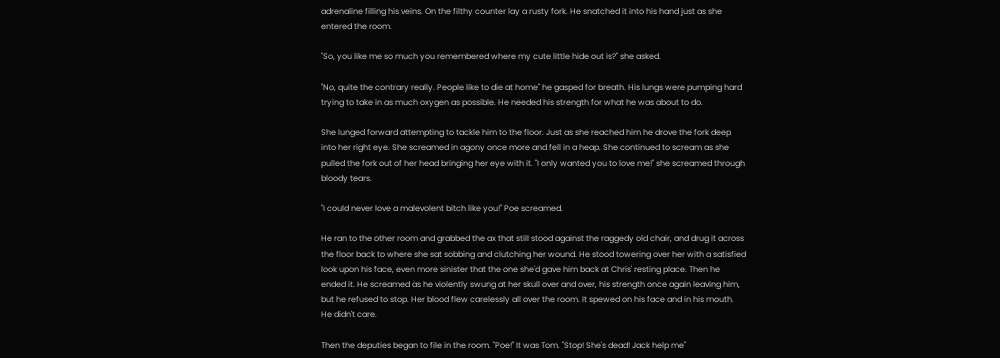adrenaline filling his veins. On the filthy counter lay a rusty fork. He snatched it into his hand just as she entered the room.

"So, you like me so much you remembered where my cute little hide out is?" she asked.

"No, quite the contrary really. People like to die at home" he gasped for breath. His lungs were pumping hard trying to take in as much oxygen as possible. He needed his strength for what he was about to do.

She lunged forward attempting to tackle him to the floor. Just as she reached him he drove the fork deep into her right eye. She screamed in agony once more and fell in a heap. She continued to scream as she pulled the fork out of her head bringing her eye with it. "I only wanted you to love me!" she screamed through bloody tears.

"I could never love a malevolent bitch like you!" Poe screamed.

He ran to the other room and grabbed the ax that still stood against the raggedy old chair, and drug it across the floor back to where she sat sobbing and clutching her wound. He stood towering over her with a satisfied look upon his face, even more sinister that the one she'd gave him back at Chris' resting place. Then he ended it. He screamed as he violently swung at her skull over and over, his strength once again leaving him, but he refused to stop. Her blood flew carelessly all over the room. It spewed on his face and in his mouth. He didn't care.

Then the deputies began to file in the room. "Poe!" It was Tom. "Stop! She's dead! Jack help me"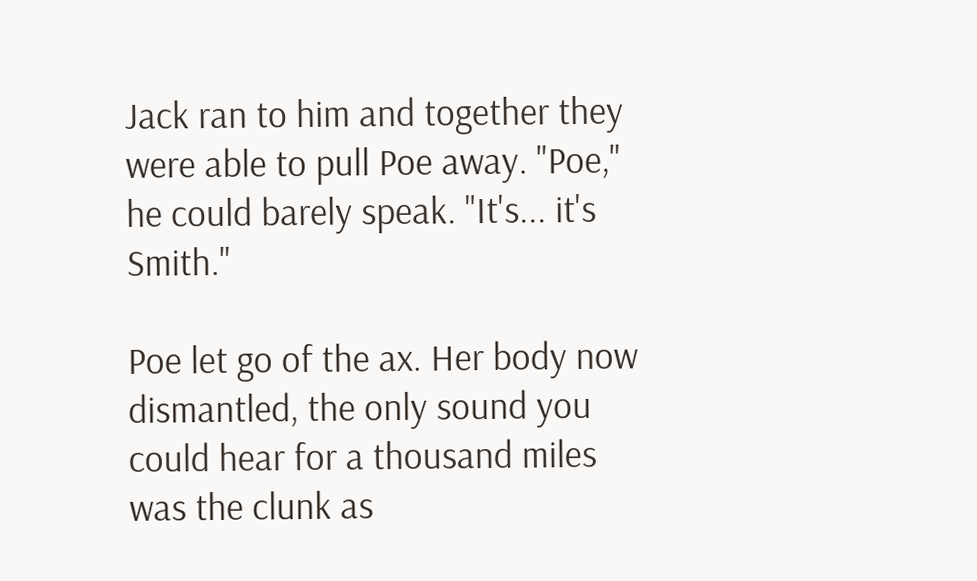Jack ran to him and together they were able to pull Poe away. "Poe," he could barely speak. "It's... it's Smith."

Poe let go of the ax. Her body now dismantled, the only sound you could hear for a thousand miles was the clunk as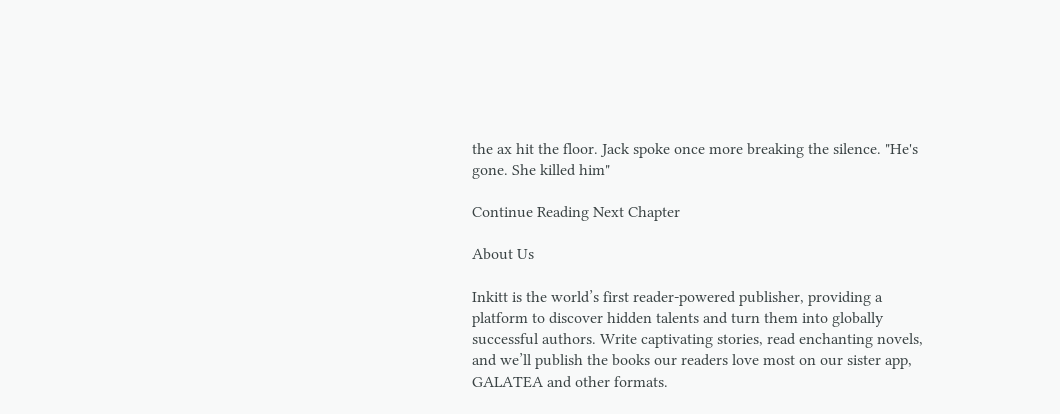the ax hit the floor. Jack spoke once more breaking the silence. "He's gone. She killed him"

Continue Reading Next Chapter

About Us

Inkitt is the world’s first reader-powered publisher, providing a platform to discover hidden talents and turn them into globally successful authors. Write captivating stories, read enchanting novels, and we’ll publish the books our readers love most on our sister app, GALATEA and other formats.